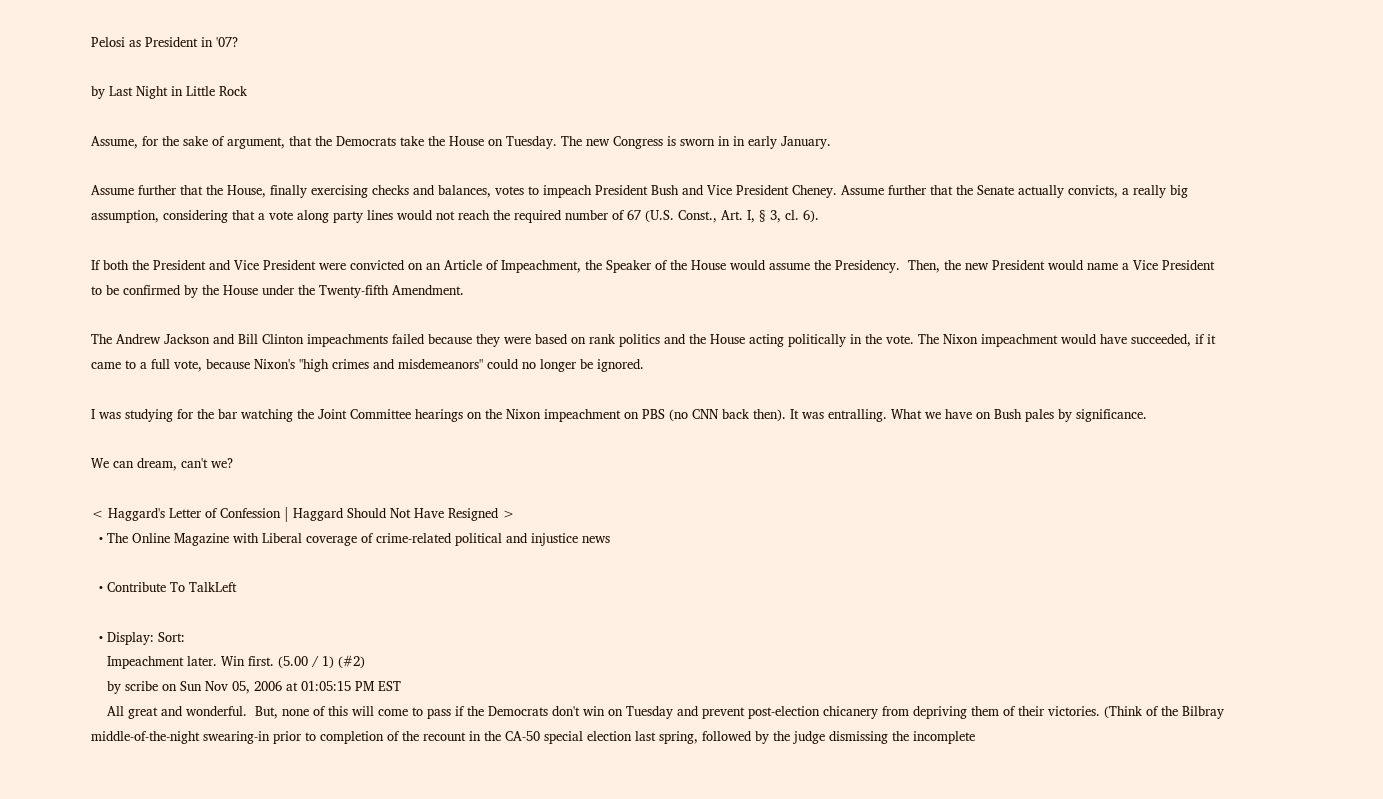Pelosi as President in '07?

by Last Night in Little Rock

Assume, for the sake of argument, that the Democrats take the House on Tuesday. The new Congress is sworn in in early January.

Assume further that the House, finally exercising checks and balances, votes to impeach President Bush and Vice President Cheney. Assume further that the Senate actually convicts, a really big assumption, considering that a vote along party lines would not reach the required number of 67 (U.S. Const., Art. I, § 3, cl. 6).

If both the President and Vice President were convicted on an Article of Impeachment, the Speaker of the House would assume the Presidency.  Then, the new President would name a Vice President to be confirmed by the House under the Twenty-fifth Amendment.

The Andrew Jackson and Bill Clinton impeachments failed because they were based on rank politics and the House acting politically in the vote. The Nixon impeachment would have succeeded, if it came to a full vote, because Nixon's "high crimes and misdemeanors" could no longer be ignored.

I was studying for the bar watching the Joint Committee hearings on the Nixon impeachment on PBS (no CNN back then). It was entralling. What we have on Bush pales by significance.

We can dream, can't we?

< Haggard's Letter of Confession | Haggard Should Not Have Resigned >
  • The Online Magazine with Liberal coverage of crime-related political and injustice news

  • Contribute To TalkLeft

  • Display: Sort:
    Impeachment later. Win first. (5.00 / 1) (#2)
    by scribe on Sun Nov 05, 2006 at 01:05:15 PM EST
    All great and wonderful.  But, none of this will come to pass if the Democrats don't win on Tuesday and prevent post-election chicanery from depriving them of their victories. (Think of the Bilbray middle-of-the-night swearing-in prior to completion of the recount in the CA-50 special election last spring, followed by the judge dismissing the incomplete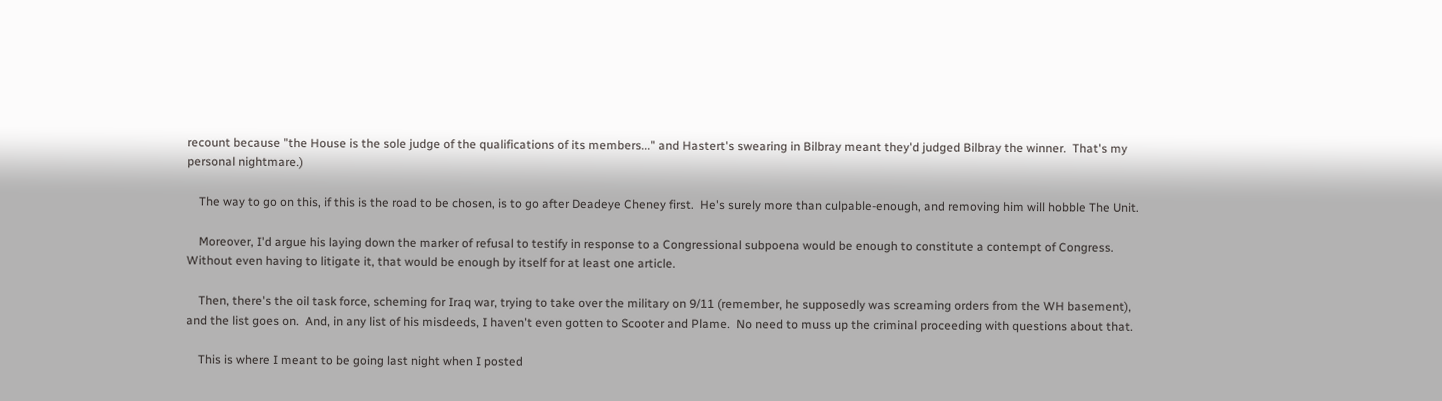recount because "the House is the sole judge of the qualifications of its members..." and Hastert's swearing in Bilbray meant they'd judged Bilbray the winner.  That's my personal nightmare.)

    The way to go on this, if this is the road to be chosen, is to go after Deadeye Cheney first.  He's surely more than culpable-enough, and removing him will hobble The Unit.

    Moreover, I'd argue his laying down the marker of refusal to testify in response to a Congressional subpoena would be enough to constitute a contempt of Congress.  Without even having to litigate it, that would be enough by itself for at least one article.

    Then, there's the oil task force, scheming for Iraq war, trying to take over the military on 9/11 (remember, he supposedly was screaming orders from the WH basement), and the list goes on.  And, in any list of his misdeeds, I haven't even gotten to Scooter and Plame.  No need to muss up the criminal proceeding with questions about that.

    This is where I meant to be going last night when I posted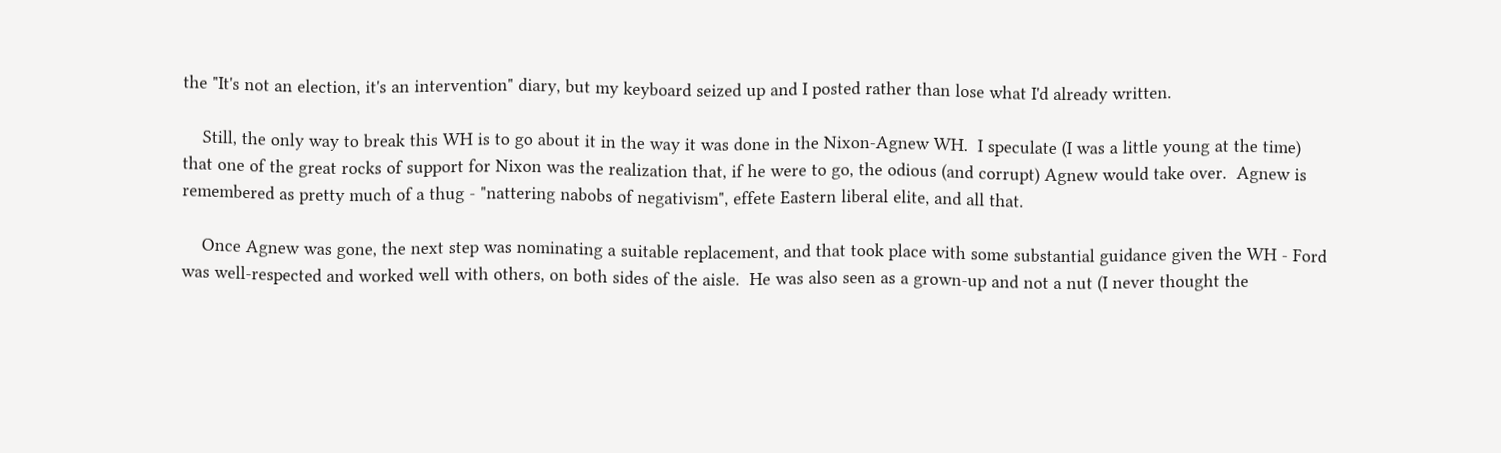the "It's not an election, it's an intervention" diary, but my keyboard seized up and I posted rather than lose what I'd already written.

    Still, the only way to break this WH is to go about it in the way it was done in the Nixon-Agnew WH.  I speculate (I was a little young at the time) that one of the great rocks of support for Nixon was the realization that, if he were to go, the odious (and corrupt) Agnew would take over.  Agnew is remembered as pretty much of a thug - "nattering nabobs of negativism", effete Eastern liberal elite, and all that.

    Once Agnew was gone, the next step was nominating a suitable replacement, and that took place with some substantial guidance given the WH - Ford was well-respected and worked well with others, on both sides of the aisle.  He was also seen as a grown-up and not a nut (I never thought the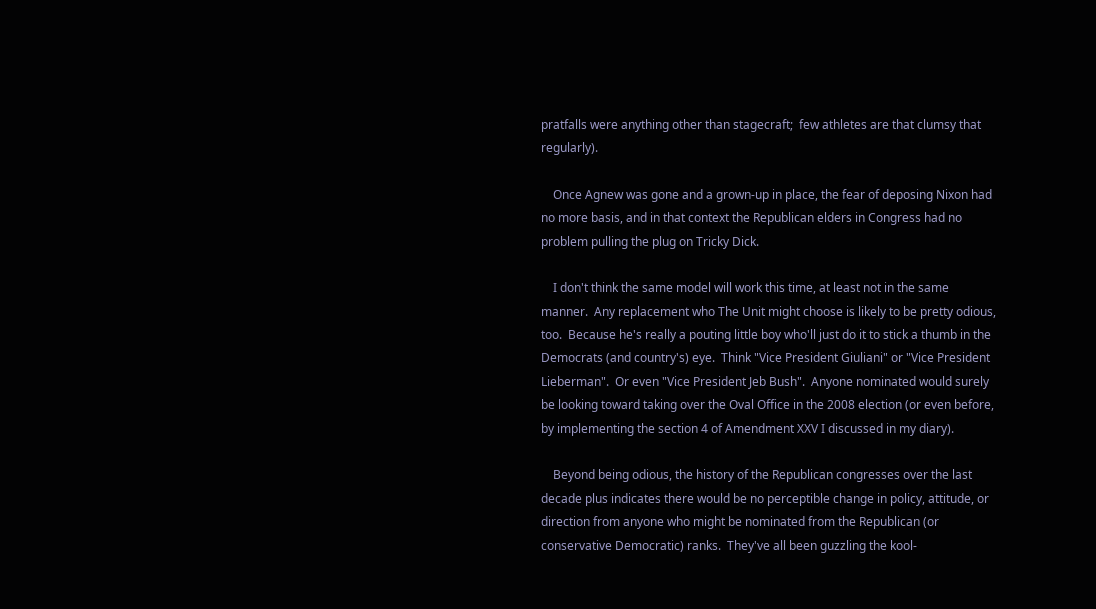pratfalls were anything other than stagecraft;  few athletes are that clumsy that regularly).

    Once Agnew was gone and a grown-up in place, the fear of deposing Nixon had no more basis, and in that context the Republican elders in Congress had no problem pulling the plug on Tricky Dick.

    I don't think the same model will work this time, at least not in the same manner.  Any replacement who The Unit might choose is likely to be pretty odious, too.  Because he's really a pouting little boy who'll just do it to stick a thumb in the Democrats (and country's) eye.  Think "Vice President Giuliani" or "Vice President Lieberman".  Or even "Vice President Jeb Bush".  Anyone nominated would surely be looking toward taking over the Oval Office in the 2008 election (or even before, by implementing the section 4 of Amendment XXV I discussed in my diary).

    Beyond being odious, the history of the Republican congresses over the last decade plus indicates there would be no perceptible change in policy, attitude, or direction from anyone who might be nominated from the Republican (or conservative Democratic) ranks.  They've all been guzzling the kool-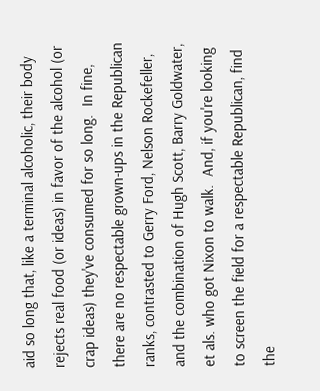aid so long that, like a terminal alcoholic, their body rejects real food (or ideas) in favor of the alcohol (or crap ideas) they've consumed for so long.  In fine, there are no respectable grown-ups in the Republican ranks, contrasted to Gerry Ford, Nelson Rockefeller, and the combination of Hugh Scott, Barry Goldwater, et als. who got Nixon to walk.  And, if you're looking to screen the field for a respectable Republican, find the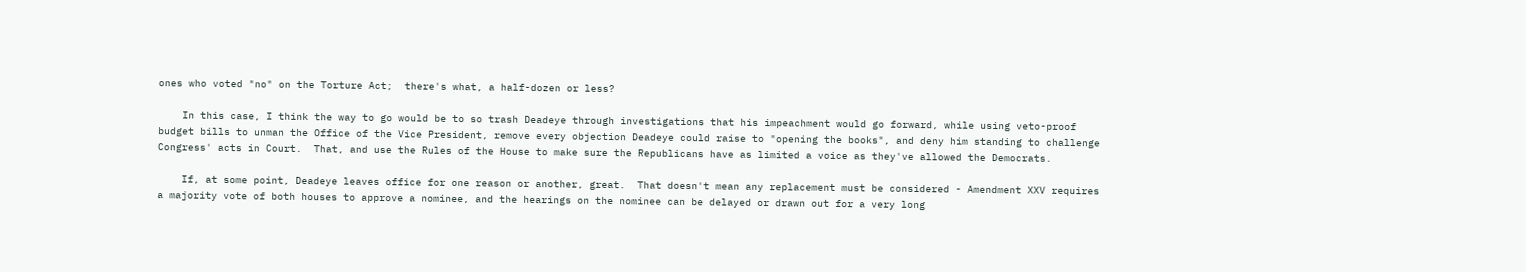ones who voted "no" on the Torture Act;  there's what, a half-dozen or less?

    In this case, I think the way to go would be to so trash Deadeye through investigations that his impeachment would go forward, while using veto-proof budget bills to unman the Office of the Vice President, remove every objection Deadeye could raise to "opening the books", and deny him standing to challenge Congress' acts in Court.  That, and use the Rules of the House to make sure the Republicans have as limited a voice as they've allowed the Democrats.

    If, at some point, Deadeye leaves office for one reason or another, great.  That doesn't mean any replacement must be considered - Amendment XXV requires a majority vote of both houses to approve a nominee, and the hearings on the nominee can be delayed or drawn out for a very long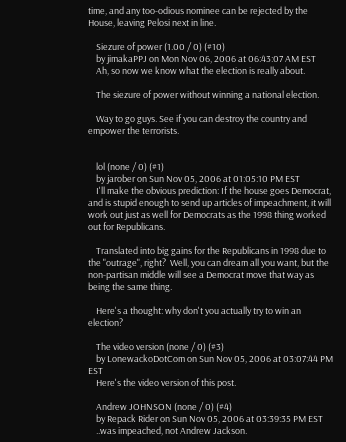time, and any too-odious nominee can be rejected by the House, leaving Pelosi next in line.

    Siezure of power (1.00 / 0) (#10)
    by jimakaPPJ on Mon Nov 06, 2006 at 06:43:07 AM EST
    Ah, so now we know what the election is really about.

    The siezure of power without winning a national election.

    Way to go guys. See if you can destroy the country and empower the terrorists.


    lol (none / 0) (#1)
    by jarober on Sun Nov 05, 2006 at 01:05:10 PM EST
    I'll make the obvious prediction: If the house goes Democrat, and is stupid enough to send up articles of impeachment, it will work out just as well for Democrats as the 1998 thing worked out for Republicans.

    Translated into big gains for the Republicans in 1998 due to the "outrage", right?  Well, you can dream all you want, but the non-partisan middle will see a Democrat move that way as being the same thing.

    Here's a thought: why don't you actually try to win an election?

    The video version (none / 0) (#3)
    by LonewackoDotCom on Sun Nov 05, 2006 at 03:07:44 PM EST
    Here's the video version of this post.

    Andrew JOHNSON (none / 0) (#4)
    by Repack Rider on Sun Nov 05, 2006 at 03:39:35 PM EST
    ..was impeached, not Andrew Jackson.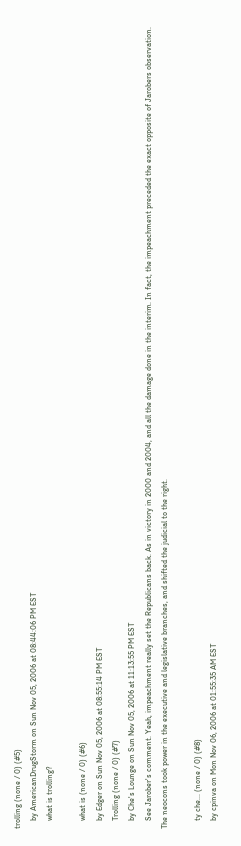trolling (none / 0) (#5)
    by AmericanDrugStorm on Sun Nov 05, 2006 at 08:44:06 PM EST
    what is trolling?

    what is (none / 0) (#6)
    by Edger on Sun Nov 05, 2006 at 08:55:14 PM EST
    Trolling (none / 0) (#7)
    by Che's Lounge on Sun Nov 05, 2006 at 11:13:55 PM EST
    See Jarober's comment. Yeah, impeachment really set the Republicans back. As in victory in 2000 and 2004, and all the damage done in the interim. In fact, the impeachment preceded the exact opposite of Jarobers observation. The neocons took power in the executive and legislative branches, and shifted the judicial to the right.

    ty che... (none / 0) (#8)
    by cpinva on Mon Nov 06, 2006 at 01:55:35 AM EST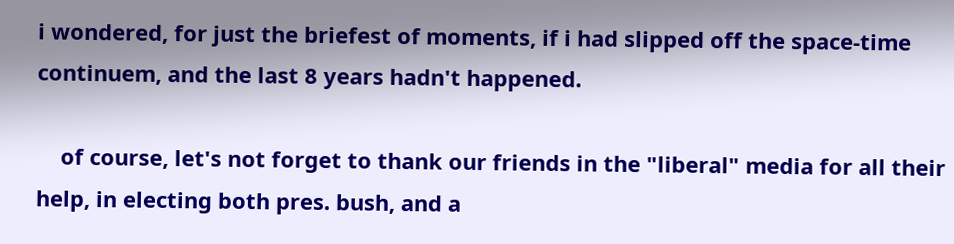i wondered, for just the briefest of moments, if i had slipped off the space-time continuem, and the last 8 years hadn't happened.

    of course, let's not forget to thank our friends in the "liberal" media for all their help, in electing both pres. bush, and a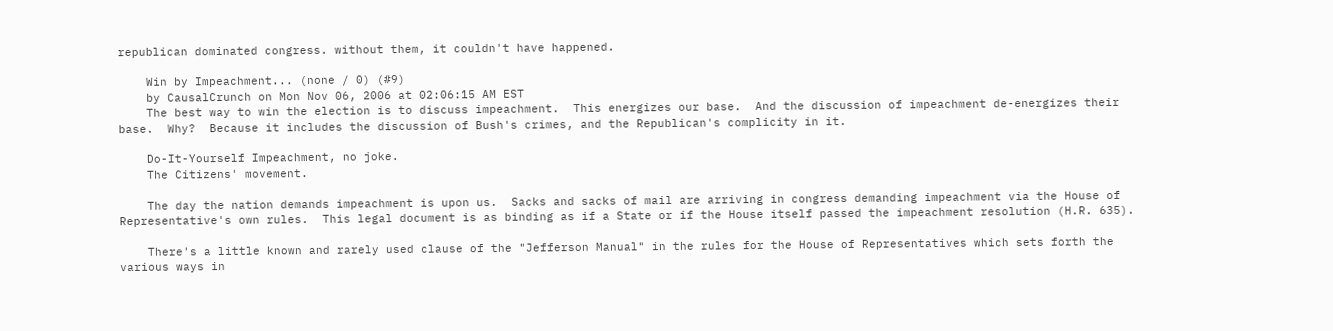republican dominated congress. without them, it couldn't have happened.

    Win by Impeachment... (none / 0) (#9)
    by CausalCrunch on Mon Nov 06, 2006 at 02:06:15 AM EST
    The best way to win the election is to discuss impeachment.  This energizes our base.  And the discussion of impeachment de-energizes their base.  Why?  Because it includes the discussion of Bush's crimes, and the Republican's complicity in it.

    Do-It-Yourself Impeachment, no joke.
    The Citizens' movement.

    The day the nation demands impeachment is upon us.  Sacks and sacks of mail are arriving in congress demanding impeachment via the House of Representative's own rules.  This legal document is as binding as if a State or if the House itself passed the impeachment resolution (H.R. 635).

    There's a little known and rarely used clause of the "Jefferson Manual" in the rules for the House of Representatives which sets forth the various ways in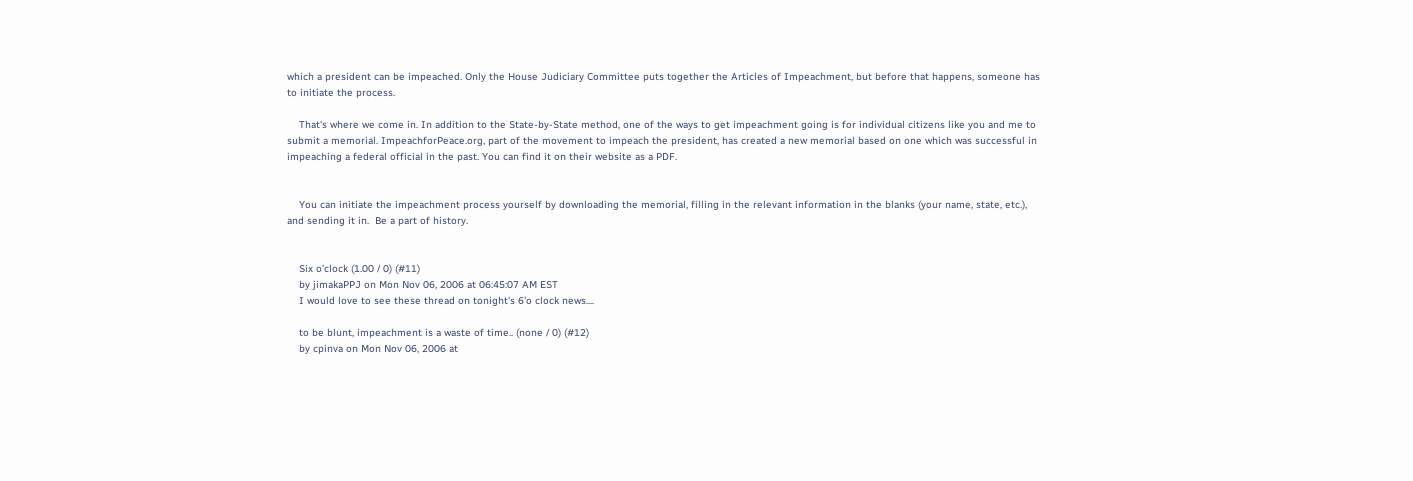which a president can be impeached. Only the House Judiciary Committee puts together the Articles of Impeachment, but before that happens, someone has to initiate the process.

    That's where we come in. In addition to the State-by-State method, one of the ways to get impeachment going is for individual citizens like you and me to submit a memorial. ImpeachforPeace.org, part of the movement to impeach the president, has created a new memorial based on one which was successful in impeaching a federal official in the past. You can find it on their website as a PDF.


    You can initiate the impeachment process yourself by downloading the memorial, filling in the relevant information in the blanks (your name, state, etc.), and sending it in.  Be a part of history.


    Six o'clock (1.00 / 0) (#11)
    by jimakaPPJ on Mon Nov 06, 2006 at 06:45:07 AM EST
    I would love to see these thread on tonight's 6'o clock news....

    to be blunt, impeachment is a waste of time.. (none / 0) (#12)
    by cpinva on Mon Nov 06, 2006 at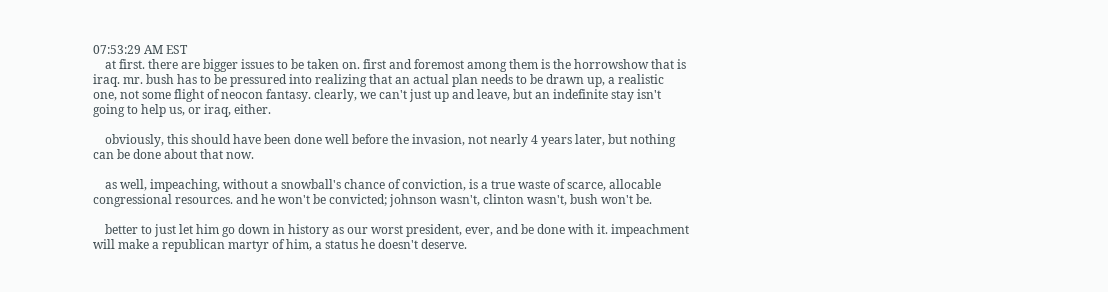07:53:29 AM EST
    at first. there are bigger issues to be taken on. first and foremost among them is the horrowshow that is iraq. mr. bush has to be pressured into realizing that an actual plan needs to be drawn up, a realistic one, not some flight of neocon fantasy. clearly, we can't just up and leave, but an indefinite stay isn't going to help us, or iraq, either.

    obviously, this should have been done well before the invasion, not nearly 4 years later, but nothing can be done about that now.

    as well, impeaching, without a snowball's chance of conviction, is a true waste of scarce, allocable congressional resources. and he won't be convicted; johnson wasn't, clinton wasn't, bush won't be.

    better to just let him go down in history as our worst president, ever, and be done with it. impeachment will make a republican martyr of him, a status he doesn't deserve.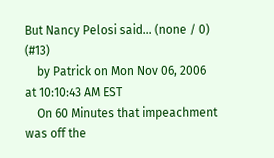But Nancy Pelosi said... (none / 0) (#13)
    by Patrick on Mon Nov 06, 2006 at 10:10:43 AM EST
    On 60 Minutes that impeachment was off the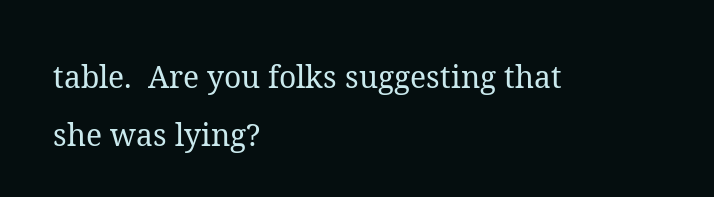table.  Are you folks suggesting that she was lying?